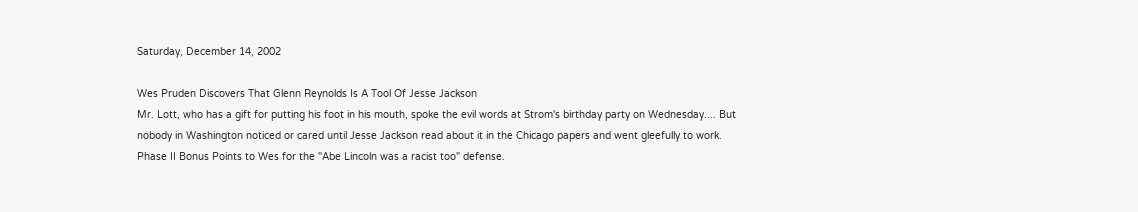Saturday, December 14, 2002

Wes Pruden Discovers That Glenn Reynolds Is A Tool Of Jesse Jackson
Mr. Lott, who has a gift for putting his foot in his mouth, spoke the evil words at Strom's birthday party on Wednesday.... But nobody in Washington noticed or cared until Jesse Jackson read about it in the Chicago papers and went gleefully to work.
Phase II Bonus Points to Wes for the "Abe Lincoln was a racist too" defense.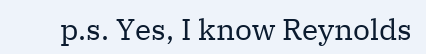p.s. Yes, I know Reynolds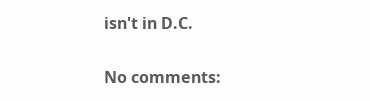isn't in D.C.

No comments: